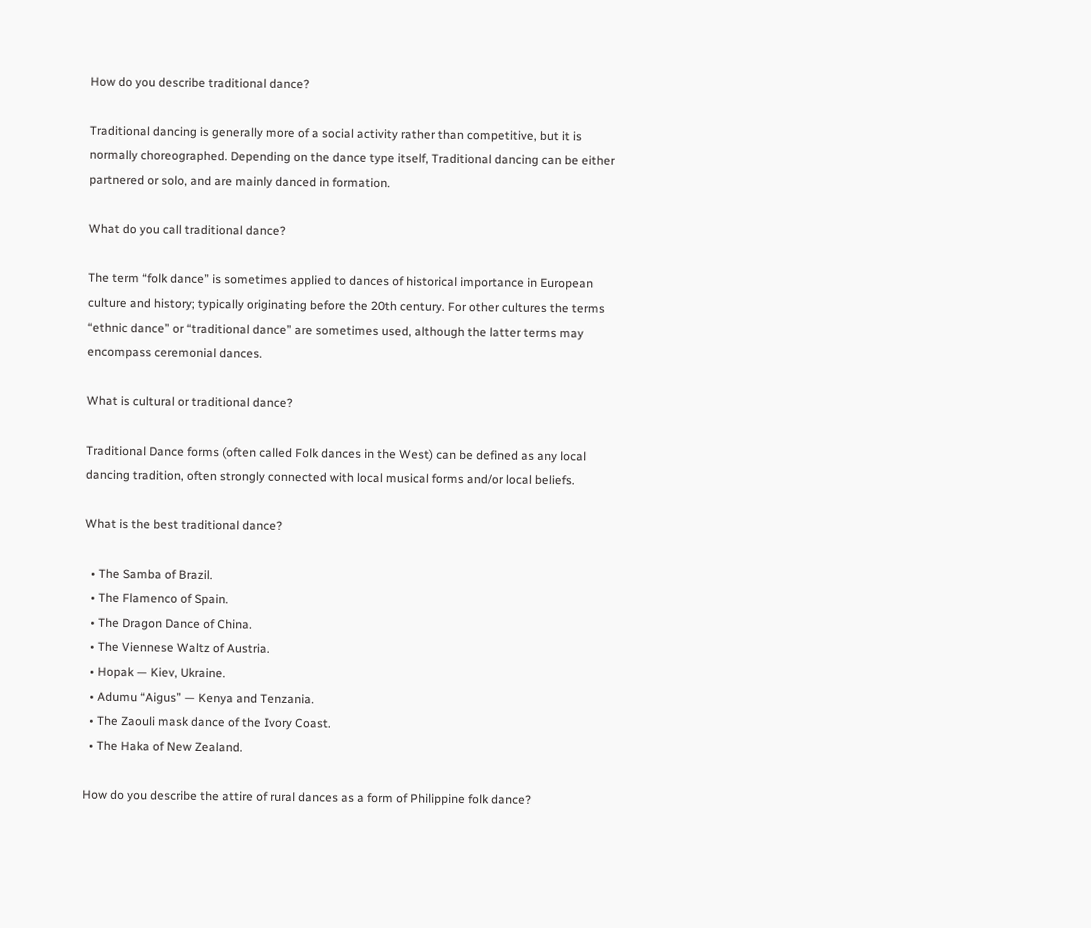How do you describe traditional dance?

Traditional dancing is generally more of a social activity rather than competitive, but it is normally choreographed. Depending on the dance type itself, Traditional dancing can be either partnered or solo, and are mainly danced in formation.

What do you call traditional dance?

The term “folk dance” is sometimes applied to dances of historical importance in European culture and history; typically originating before the 20th century. For other cultures the terms “ethnic dance” or “traditional dance” are sometimes used, although the latter terms may encompass ceremonial dances.

What is cultural or traditional dance?

Traditional Dance forms (often called Folk dances in the West) can be defined as any local dancing tradition, often strongly connected with local musical forms and/or local beliefs.

What is the best traditional dance?

  • The Samba of Brazil.
  • The Flamenco of Spain.
  • The Dragon Dance of China.
  • The Viennese Waltz of Austria.
  • Hopak — Kiev, Ukraine.
  • Adumu “Aigus” — Kenya and Tenzania.
  • The Zaouli mask dance of the Ivory Coast.
  • The Haka of New Zealand.

How do you describe the attire of rural dances as a form of Philippine folk dance?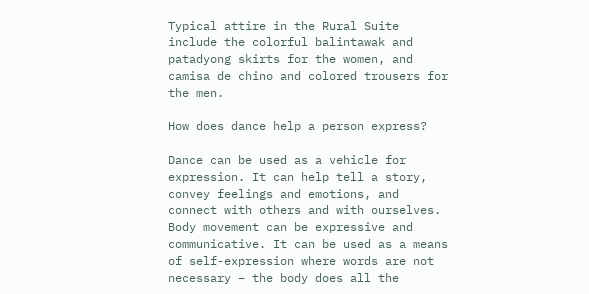Typical attire in the Rural Suite include the colorful balintawak and patadyong skirts for the women, and camisa de chino and colored trousers for the men.

How does dance help a person express?

Dance can be used as a vehicle for expression. It can help tell a story, convey feelings and emotions, and connect with others and with ourselves. Body movement can be expressive and communicative. It can be used as a means of self-expression where words are not necessary – the body does all the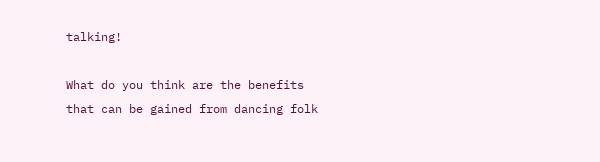talking!

What do you think are the benefits that can be gained from dancing folk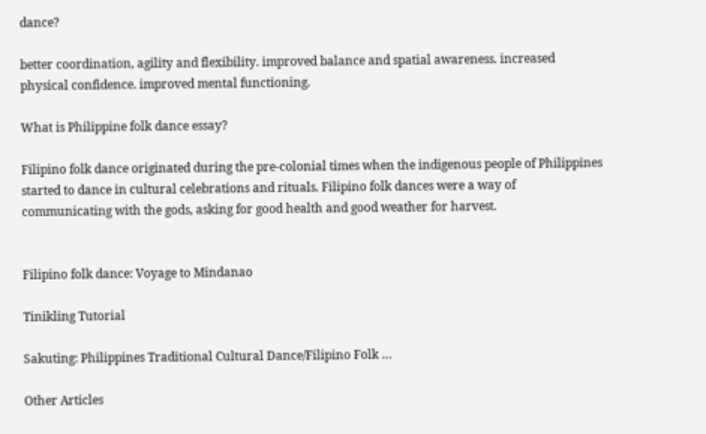dance?

better coordination, agility and flexibility. improved balance and spatial awareness. increased physical confidence. improved mental functioning.

What is Philippine folk dance essay?

Filipino folk dance originated during the pre-colonial times when the indigenous people of Philippines started to dance in cultural celebrations and rituals. Filipino folk dances were a way of communicating with the gods, asking for good health and good weather for harvest.


Filipino folk dance: Voyage to Mindanao

Tinikling Tutorial

Sakuting: Philippines Traditional Cultural Dance/Filipino Folk …

Other Articles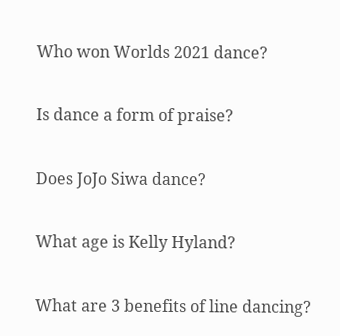Who won Worlds 2021 dance?

Is dance a form of praise?

Does JoJo Siwa dance?

What age is Kelly Hyland?

What are 3 benefits of line dancing?